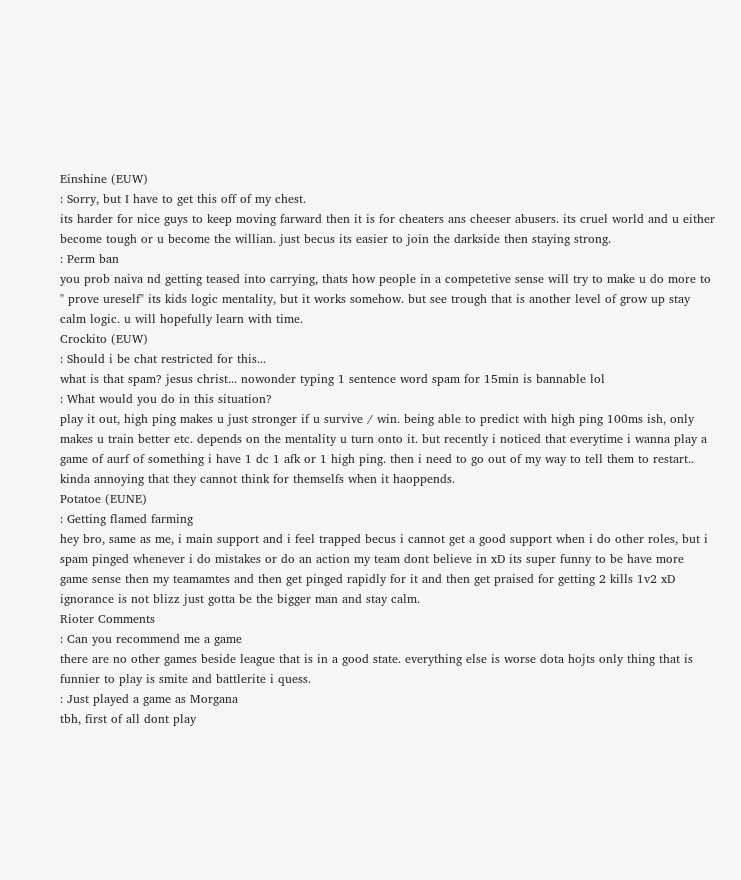Einshine (EUW)
: Sorry, but I have to get this off of my chest.
its harder for nice guys to keep moving farward then it is for cheaters ans cheeser abusers. its cruel world and u either become tough or u become the willian. just becus its easier to join the darkside then staying strong.
: Perm ban
you prob naiva nd getting teased into carrying, thats how people in a competetive sense will try to make u do more to " prove ureself" its kids logic mentality, but it works somehow. but see trough that is another level of grow up stay calm logic. u will hopefully learn with time.
Crockito (EUW)
: Should i be chat restricted for this...
what is that spam? jesus christ... nowonder typing 1 sentence word spam for 15min is bannable lol
: What would you do in this situation?
play it out, high ping makes u just stronger if u survive / win. being able to predict with high ping 100ms ish, only makes u train better etc. depends on the mentality u turn onto it. but recently i noticed that everytime i wanna play a game of aurf of something i have 1 dc 1 afk or 1 high ping. then i need to go out of my way to tell them to restart.. kinda annoying that they cannot think for themselfs when it haoppends.
Potatoe (EUNE)
: Getting flamed farming
hey bro, same as me, i main support and i feel trapped becus i cannot get a good support when i do other roles, but i spam pinged whenever i do mistakes or do an action my team dont believe in xD its super funny to be have more game sense then my teamamtes and then get pinged rapidly for it and then get praised for getting 2 kills 1v2 xD ignorance is not blizz just gotta be the bigger man and stay calm.
Rioter Comments
: Can you recommend me a game
there are no other games beside league that is in a good state. everything else is worse dota hojts only thing that is funnier to play is smite and battlerite i quess.
: Just played a game as Morgana
tbh, first of all dont play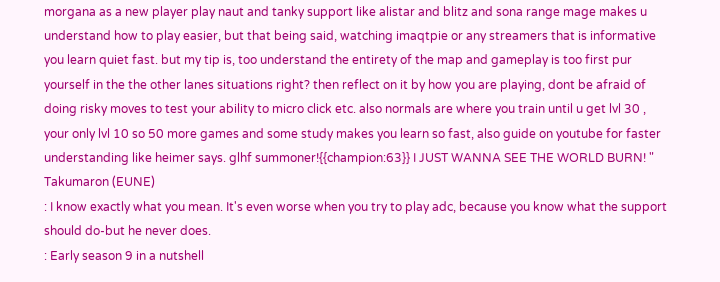morgana as a new player play naut and tanky support like alistar and blitz and sona range mage makes u understand how to play easier, but that being said, watching imaqtpie or any streamers that is informative you learn quiet fast. but my tip is, too understand the entirety of the map and gameplay is too first pur yourself in the the other lanes situations right? then reflect on it by how you are playing, dont be afraid of doing risky moves to test your ability to micro click etc. also normals are where you train until u get lvl 30 , your only lvl 10 so 50 more games and some study makes you learn so fast, also guide on youtube for faster understanding like heimer says. glhf summoner!{{champion:63}} I JUST WANNA SEE THE WORLD BURN! "
Takumaron (EUNE)
: I know exactly what you mean. It's even worse when you try to play adc, because you know what the support should do-but he never does.
: Early season 9 in a nutshell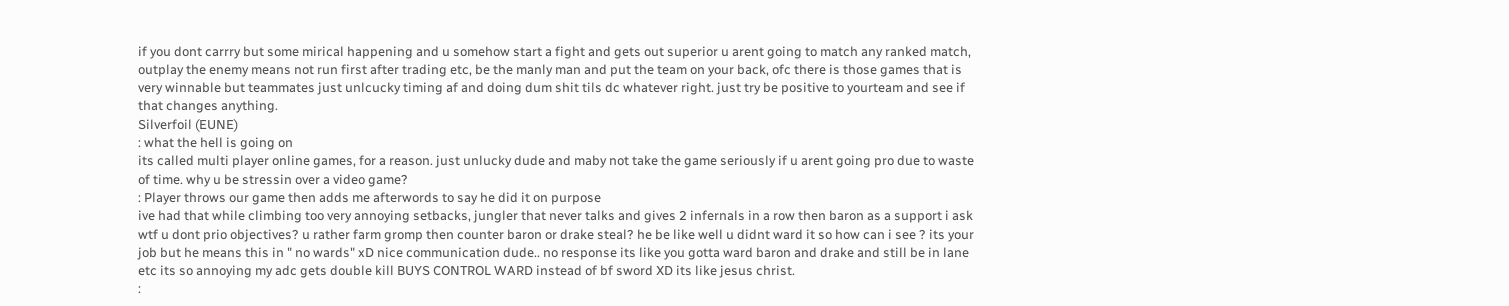if you dont carrry but some mirical happening and u somehow start a fight and gets out superior u arent going to match any ranked match, outplay the enemy means not run first after trading etc, be the manly man and put the team on your back, ofc there is those games that is very winnable but teammates just unlcucky timing af and doing dum shit tils dc whatever right. just try be positive to yourteam and see if that changes anything.
Silverfoil (EUNE)
: what the hell is going on
its called multi player online games, for a reason. just unlucky dude and maby not take the game seriously if u arent going pro due to waste of time. why u be stressin over a video game?
: Player throws our game then adds me afterwords to say he did it on purpose
ive had that while climbing too very annoying setbacks, jungler that never talks and gives 2 infernals in a row then baron as a support i ask wtf u dont prio objectives? u rather farm gromp then counter baron or drake steal? he be like well u didnt ward it so how can i see ? its your job but he means this in " no wards" xD nice communication dude.. no response its like you gotta ward baron and drake and still be in lane etc its so annoying my adc gets double kill BUYS CONTROL WARD instead of bf sword XD its like jesus christ.
: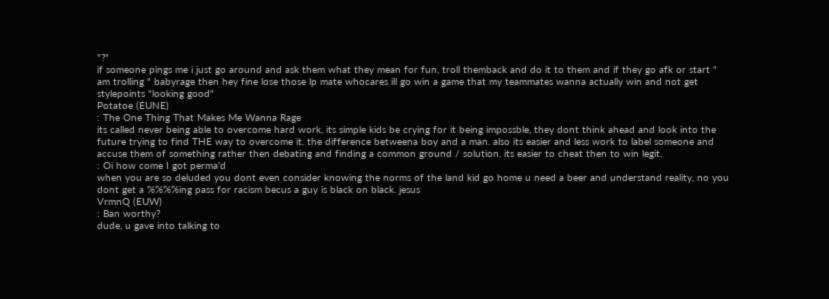"?"
if someone pings me i just go around and ask them what they mean for fun, troll themback and do it to them and if they go afk or start " am trolling " babyrage then hey fine lose those lp mate whocares ill go win a game that my teammates wanna actually win and not get stylepoints "looking good"
Potatoe (EUNE)
: The One Thing That Makes Me Wanna Rage
its called never being able to overcome hard work, its simple kids be crying for it being impossble, they dont think ahead and look into the future trying to find THE way to overcome it. the difference betweena boy and a man. also its easier and less work to label someone and accuse them of something rather then debating and finding a common ground / solution. its easier to cheat then to win legit.
: Oi how come I got perma'd
when you are so deluded you dont even consider knowing the norms of the land kid go home u need a beer and understand reality, no you dont get a %%%%ing pass for racism becus a guy is black on black. jesus
VrmnQ (EUW)
: Ban worthy?
dude, u gave into talking to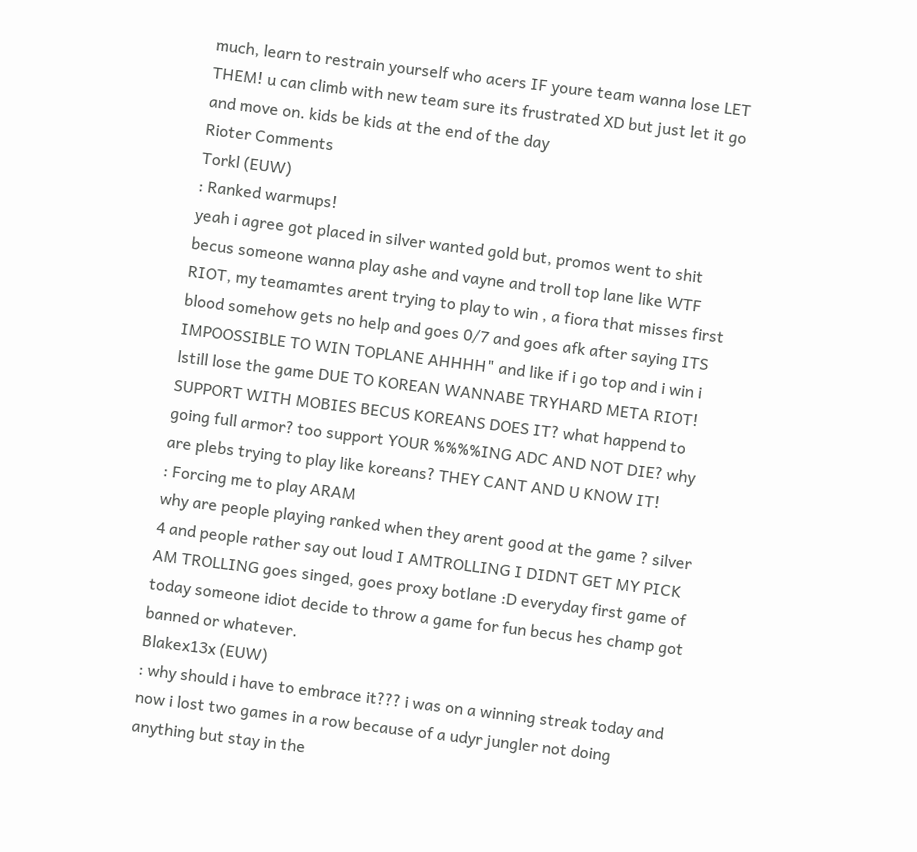much, learn to restrain yourself who acers IF youre team wanna lose LET THEM! u can climb with new team sure its frustrated XD but just let it go and move on. kids be kids at the end of the day
Rioter Comments
Torkl (EUW)
: Ranked warmups!
yeah i agree got placed in silver wanted gold but, promos went to shit becus someone wanna play ashe and vayne and troll top lane like WTF RIOT, my teamamtes arent trying to play to win , a fiora that misses first blood somehow gets no help and goes 0/7 and goes afk after saying ITS IMPOOSSIBLE TO WIN TOPLANE AHHHH" and like if i go top and i win i lstill lose the game DUE TO KOREAN WANNABE TRYHARD META RIOT! SUPPORT WITH MOBIES BECUS KOREANS DOES IT? what happend to going full armor? too support YOUR %%%%ING ADC AND NOT DIE? why are plebs trying to play like koreans? THEY CANT AND U KNOW IT!
: Forcing me to play ARAM
why are people playing ranked when they arent good at the game ? silver 4 and people rather say out loud I AMTROLLING I DIDNT GET MY PICK AM TROLLING goes singed, goes proxy botlane :D everyday first game of today someone idiot decide to throw a game for fun becus hes champ got banned or whatever.
Blakex13x (EUW)
: why should i have to embrace it??? i was on a winning streak today and now i lost two games in a row because of a udyr jungler not doing anything but stay in the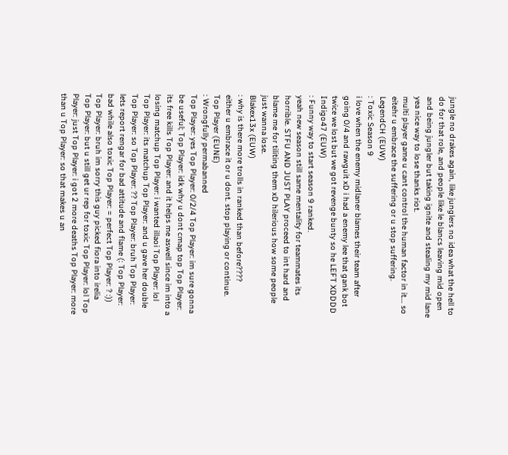jungle no drakes again, like junglers no idea what the hell to do for that role, and people like le blancs leaving mid open and being jungler but taking ignite and stealing my mid lane yea nice way to lose thanks riot.
multi player game u cant control the human factor in it... so eitehr u embrace the suffering or u stop suffering.
LegendCH (EUW)
: Toxic Season 9
i love when the enemy midlaner blames their team after going 0/4 and rawguit xD i had a enemy lee that gank bot twice we lost but we got revenge bunty so he LEFT XDDDD
Indigo47 (EUW)
: Funny way to start season 9 ranked.
yeah new season still same mentality for teammates its horrible. STFU AND JUST PLAY proceed to int hard and blame me for tiliting them xD hilerious how some people just wanna lose.
Blakex13x (EUW)
: why is there more trolls in ranked than before????
either u embrace it or u dont. stop playing or continue.
Top Player (EUNE)
: Wrongfully permabanned
Top Player: yes Top Player: 0/2/4 Top Player: im sure gonna be useful; Top Player: idk why u dont cmap top Top Player: its free kills Top Player: and it helps me aswell since im into a losing matchup Top Player: i wanted illaoi Top Player: lol Top Player: its matchup Top Player: and u gave her double Top Player: so Top Player: ?? Top Player: bruh Top Player: lets report rengar for bad attitude and flame (: Top Player: bad while also toxic Top Player: = perfect Top Player: ? :)) Top Player: bruh im sorry this guy picked fiora into irelia Top Player: but u still get ur rep for toxic Top Player: lol Top Player: just Top Player: i got 2 more deaths Top Player: more than u Top Player: so that makes u an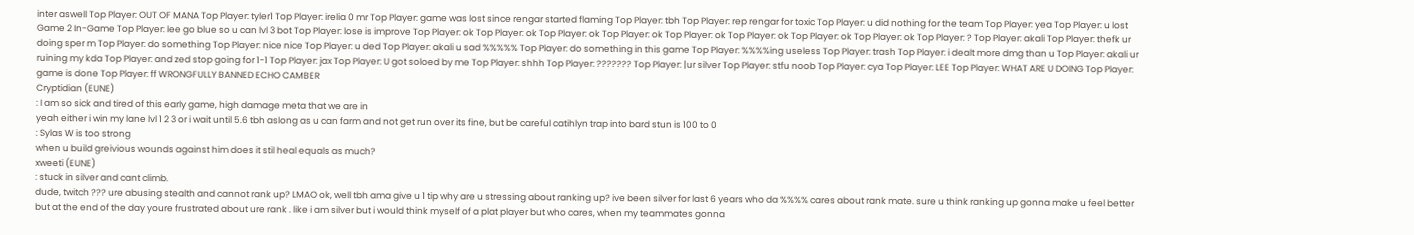inter aswell Top Player: OUT OF MANA Top Player: tyler1 Top Player: irelia 0 mr Top Player: game was lost since rengar started flaming Top Player: tbh Top Player: rep rengar for toxic Top Player: u did nothing for the team Top Player: yea Top Player: u lost Game 2 In-Game Top Player: lee go blue so u can lvl 3 bot Top Player: lose is improve Top Player: ok Top Player: ok Top Player: ok Top Player: ok Top Player: ok Top Player: ok Top Player: ok Top Player: ok Top Player: ? Top Player: akali Top Player: thefk ur doing sper m Top Player: do something Top Player: nice nice Top Player: u ded Top Player: akali u sad %%%%% Top Player: do something in this game Top Player: %%%%ing useless Top Player: trash Top Player: i dealt more dmg than u Top Player: akali ur ruining my kda Top Player: and zed stop going for 1-1 Top Player: jax Top Player: U got soloed by me Top Player: shhh Top Player: ??????? Top Player: |ur silver Top Player: stfu noob Top Player: cya Top Player: LEE Top Player: WHAT ARE U DOING Top Player: game is done Top Player: ff WRONGFULLY BANNED ECHO CAMBER
Cryptidian (EUNE)
: I am so sick and tired of this early game, high damage meta that we are in
yeah either i win my lane lvl 1 2 3 or i wait until 5.6 tbh aslong as u can farm and not get run over its fine, but be careful catihlyn trap into bard stun is 100 to 0
: Sylas W is too strong
when u build greivious wounds against him does it stil heal equals as much?
xweeti (EUNE)
: stuck in silver and cant climb.
dude, twitch ??? ure abusing stealth and cannot rank up? LMAO ok, well tbh ama give u 1 tip why are u stressing about ranking up? ive been silver for last 6 years who da %%%% cares about rank mate. sure u think ranking up gonna make u feel better but at the end of the day youre frustrated about ure rank . like i am silver but i would think myself of a plat player but who cares, when my teammates gonna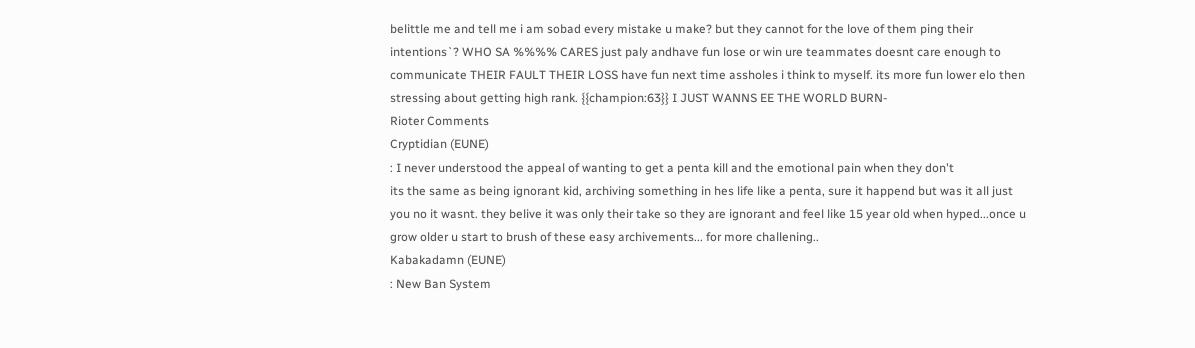belittle me and tell me i am sobad every mistake u make? but they cannot for the love of them ping their intentions`? WHO SA %%%% CARES just paly andhave fun lose or win ure teammates doesnt care enough to communicate THEIR FAULT THEIR LOSS have fun next time assholes i think to myself. its more fun lower elo then stressing about getting high rank. {{champion:63}} I JUST WANNS EE THE WORLD BURN-
Rioter Comments
Cryptidian (EUNE)
: I never understood the appeal of wanting to get a penta kill and the emotional pain when they don't
its the same as being ignorant kid, archiving something in hes life like a penta, sure it happend but was it all just you no it wasnt. they belive it was only their take so they are ignorant and feel like 15 year old when hyped...once u grow older u start to brush of these easy archivements... for more challening..
Kabakadamn (EUNE)
: New Ban System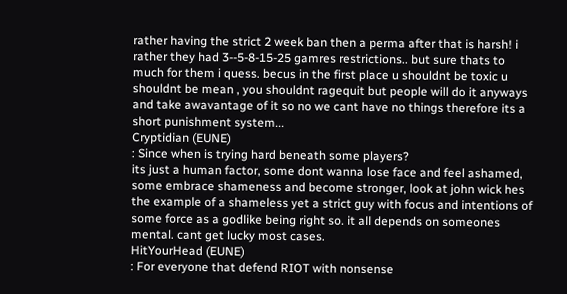rather having the strict 2 week ban then a perma after that is harsh! i rather they had 3--5-8-15-25 gamres restrictions.. but sure thats to much for them i quess. becus in the first place u shouldnt be toxic u shouldnt be mean , you shouldnt ragequit but people will do it anyways and take awavantage of it so no we cant have no things therefore its a short punishment system...
Cryptidian (EUNE)
: Since when is trying hard beneath some players?
its just a human factor, some dont wanna lose face and feel ashamed, some embrace shameness and become stronger, look at john wick hes the example of a shameless yet a strict guy with focus and intentions of some force as a godlike being right so. it all depends on someones mental. cant get lucky most cases.
HitYourHead (EUNE)
: For everyone that defend RIOT with nonsense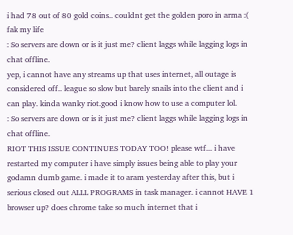i had 78 out of 80 gold coins.. couldnt get the golden poro in arma :( fak my life
: So servers are down or is it just me? client laggs while lagging logs in chat offline.
yep, i cannot have any streams up that uses internet, all outage is considered off.. league so slow but barely snails into the client and i can play. kinda wanky riot.good i know how to use a computer lol.
: So servers are down or is it just me? client laggs while lagging logs in chat offline.
RIOT THIS ISSUE CONTINUES TODAY TOO! please wtf... i have restarted my computer i have simply issues being able to play your godamn dumb game. i made it to aram yesterday after this, but i serious closed out ALLL PROGRAMS in task manager. i cannot HAVE 1 browser up? does chrome take so much internet that i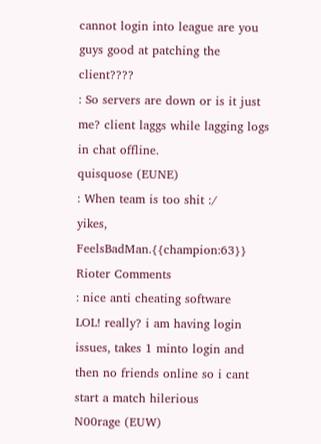cannot login into league are you guys good at patching the client????
: So servers are down or is it just me? client laggs while lagging logs in chat offline.
quisquose (EUNE)
: When team is too shit :/
yikes, FeelsBadMan.{{champion:63}}
Rioter Comments
: nice anti cheating software
LOL! really? i am having login issues, takes 1 minto login and then no friends online so i cant start a match hilerious
N00rage (EUW)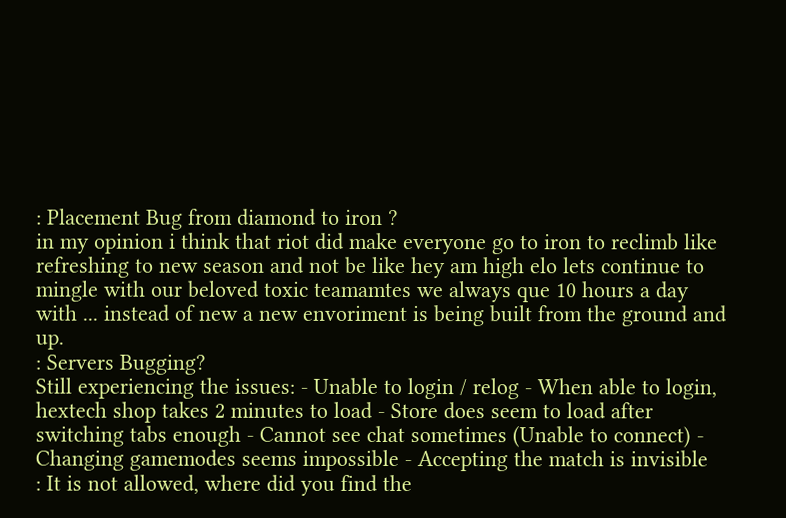: Placement Bug from diamond to iron ?
in my opinion i think that riot did make everyone go to iron to reclimb like refreshing to new season and not be like hey am high elo lets continue to mingle with our beloved toxic teamamtes we always que 10 hours a day with ... instead of new a new envoriment is being built from the ground and up.
: Servers Bugging?
Still experiencing the issues: - Unable to login / relog - When able to login, hextech shop takes 2 minutes to load - Store does seem to load after switching tabs enough - Cannot see chat sometimes (Unable to connect) - Changing gamemodes seems impossible - Accepting the match is invisible
: It is not allowed, where did you find the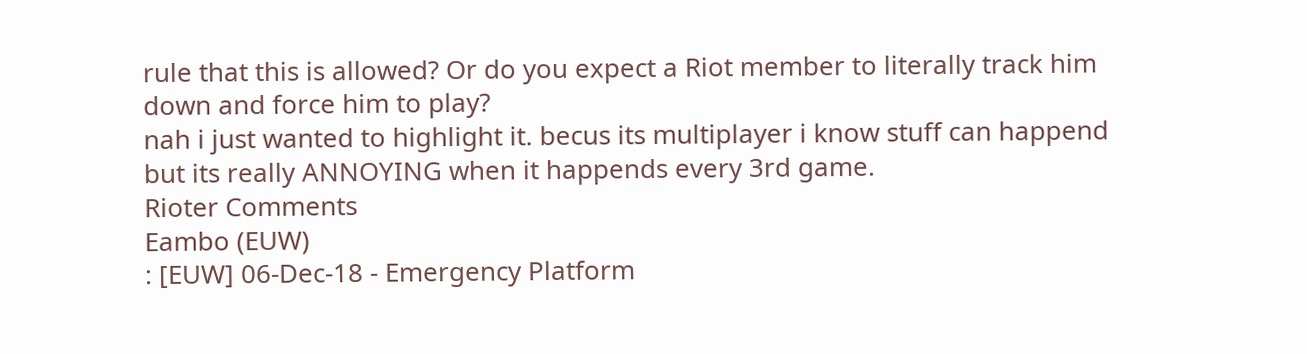rule that this is allowed? Or do you expect a Riot member to literally track him down and force him to play?
nah i just wanted to highlight it. becus its multiplayer i know stuff can happend but its really ANNOYING when it happends every 3rd game.
Rioter Comments
Eambo (EUW)
: [EUW] 06-Dec-18 - Emergency Platform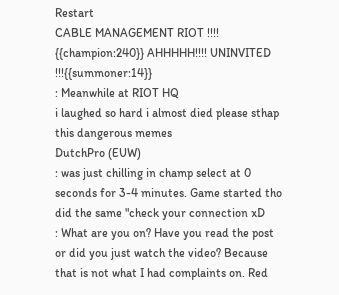Restart
CABLE MANAGEMENT RIOT !!!! {{champion:240}} AHHHHH!!!! UNINVITED !!!{{summoner:14}}
: Meanwhile at RIOT HQ
i laughed so hard i almost died please sthap this dangerous memes
DutchPro (EUW)
: was just chilling in champ select at 0 seconds for 3-4 minutes. Game started tho
did the same "check your connection xD
: What are you on? Have you read the post or did you just watch the video? Because that is not what I had complaints on. Red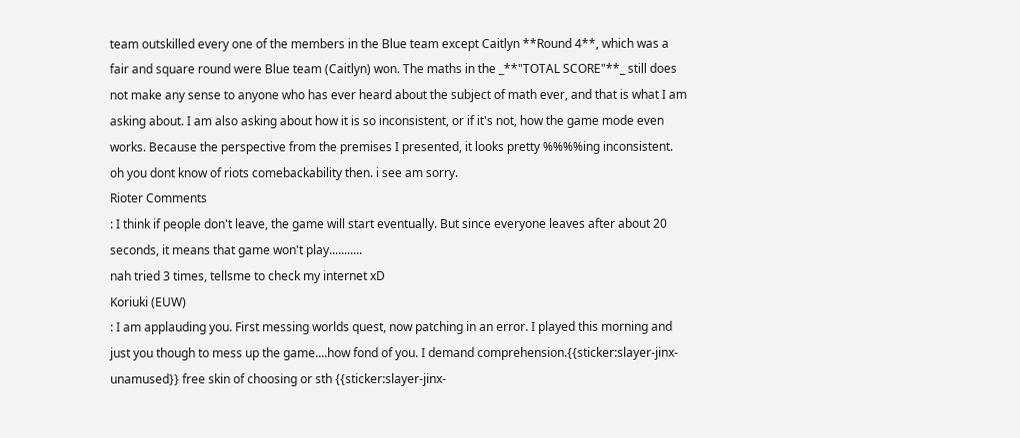team outskilled every one of the members in the Blue team except Caitlyn **Round 4**, which was a fair and square round were Blue team (Caitlyn) won. The maths in the _**"TOTAL SCORE"**_ still does not make any sense to anyone who has ever heard about the subject of math ever, and that is what I am asking about. I am also asking about how it is so inconsistent, or if it's not, how the game mode even works. Because the perspective from the premises I presented, it looks pretty %%%%ing inconsistent.
oh you dont know of riots comebackability then. i see am sorry.
Rioter Comments
: I think if people don't leave, the game will start eventually. But since everyone leaves after about 20 seconds, it means that game won't play...........
nah tried 3 times, tellsme to check my internet xD
Koriuki (EUW)
: I am applauding you. First messing worlds quest, now patching in an error. I played this morning and just you though to mess up the game....how fond of you. I demand comprehension.{{sticker:slayer-jinx-unamused}} free skin of choosing or sth {{sticker:slayer-jinx-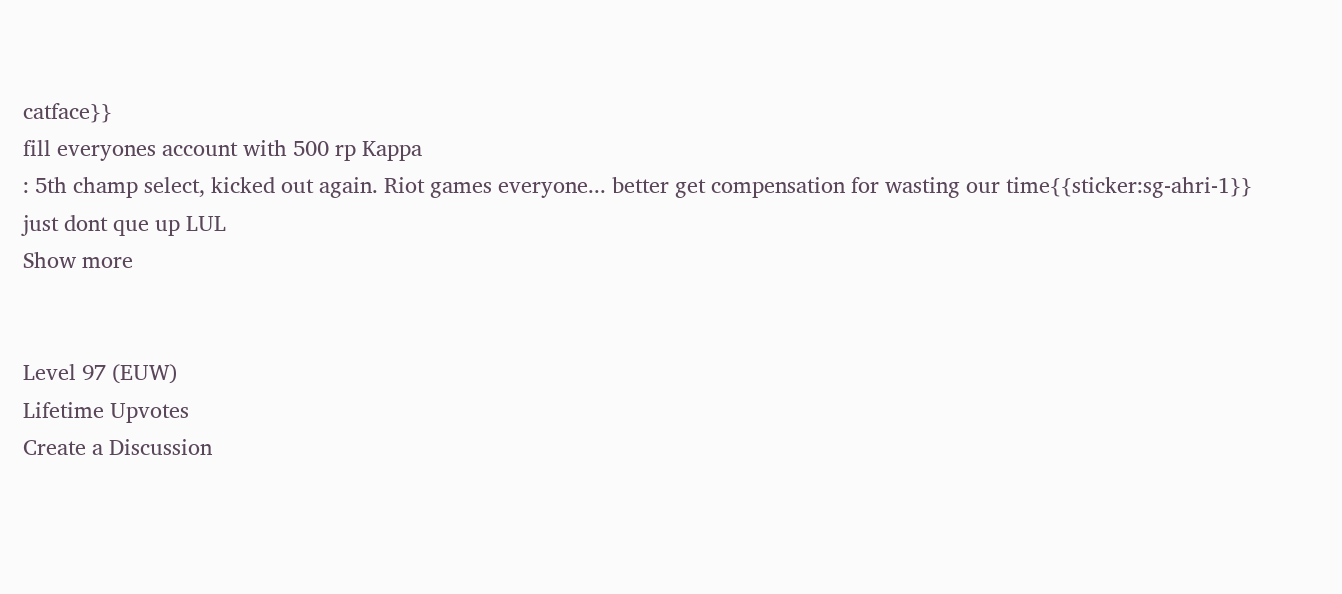catface}}
fill everyones account with 500 rp Kappa
: 5th champ select, kicked out again. Riot games everyone... better get compensation for wasting our time{{sticker:sg-ahri-1}}
just dont que up LUL
Show more


Level 97 (EUW)
Lifetime Upvotes
Create a Discussion